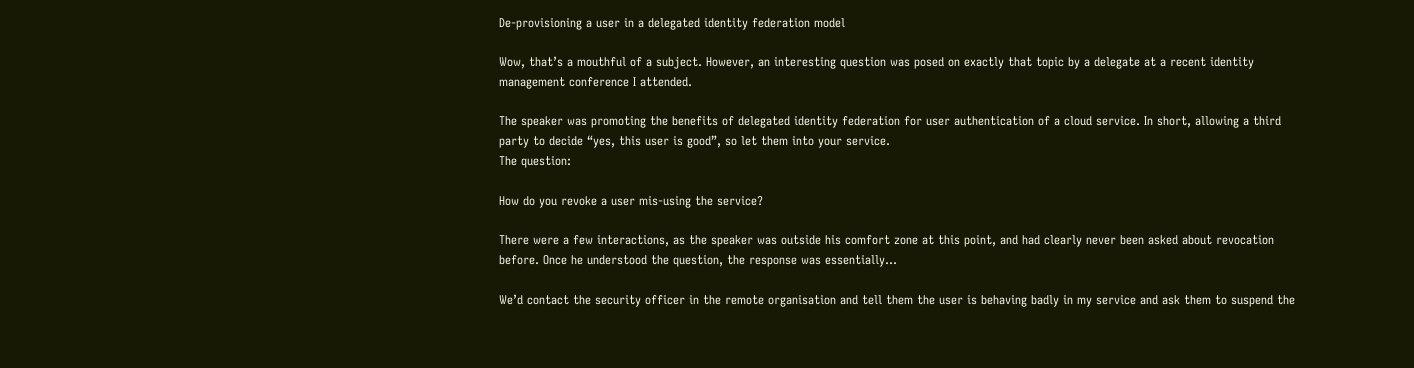De-provisioning a user in a delegated identity federation model

Wow, that’s a mouthful of a subject. However, an interesting question was posed on exactly that topic by a delegate at a recent identity management conference I attended.

The speaker was promoting the benefits of delegated identity federation for user authentication of a cloud service. In short, allowing a third party to decide “yes, this user is good”, so let them into your service.
The question:

How do you revoke a user mis-using the service?

There were a few interactions, as the speaker was outside his comfort zone at this point, and had clearly never been asked about revocation before. Once he understood the question, the response was essentially…

We’d contact the security officer in the remote organisation and tell them the user is behaving badly in my service and ask them to suspend the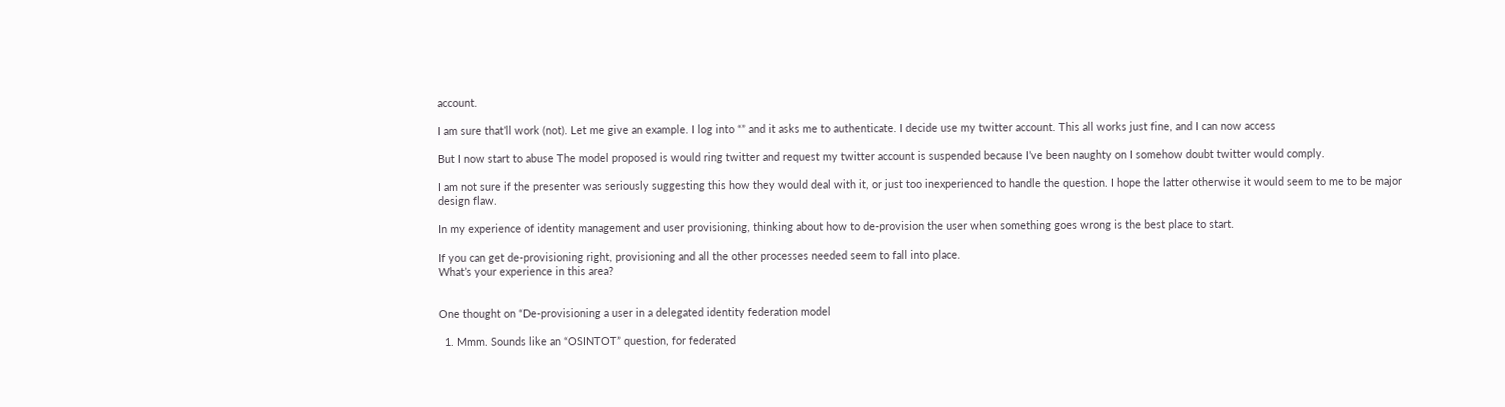account.

I am sure that’ll work (not). Let me give an example. I log into “” and it asks me to authenticate. I decide use my twitter account. This all works just fine, and I can now access

But I now start to abuse The model proposed is would ring twitter and request my twitter account is suspended because I’ve been naughty on I somehow doubt twitter would comply.

I am not sure if the presenter was seriously suggesting this how they would deal with it, or just too inexperienced to handle the question. I hope the latter otherwise it would seem to me to be major design flaw.

In my experience of identity management and user provisioning, thinking about how to de-provision the user when something goes wrong is the best place to start.

If you can get de-provisioning right, provisioning and all the other processes needed seem to fall into place.
What’s your experience in this area?


One thought on “De-provisioning a user in a delegated identity federation model

  1. Mmm. Sounds like an “OSINTOT” question, for federated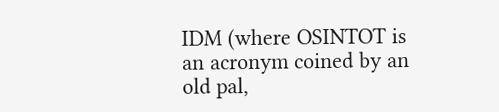IDM (where OSINTOT is an acronym coined by an old pal,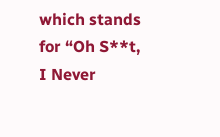which stands for “Oh S**t, I Never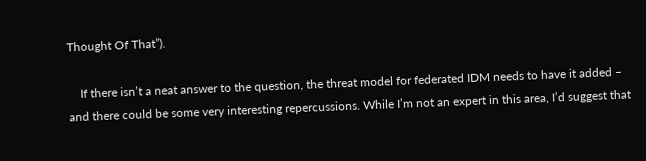Thought Of That”).

    If there isn’t a neat answer to the question, the threat model for federated IDM needs to have it added – and there could be some very interesting repercussions. While I’m not an expert in this area, I’d suggest that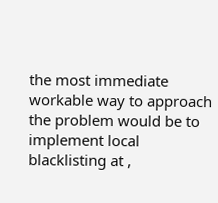the most immediate workable way to approach the problem would be to implement local blacklisting at ,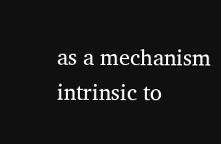as a mechanism intrinsic to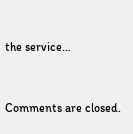the service…


Comments are closed.